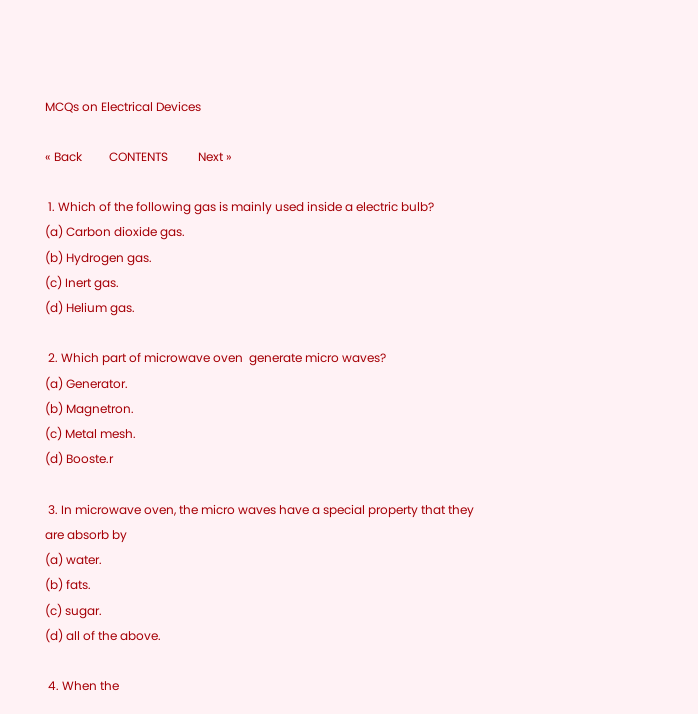MCQs on Electrical Devices

« Back         CONTENTS          Next »

 1. Which of the following gas is mainly used inside a electric bulb?
(a) Carbon dioxide gas.
(b) Hydrogen gas.
(c) Inert gas.
(d) Helium gas.

 2. Which part of microwave oven  generate micro waves?
(a) Generator.
(b) Magnetron.
(c) Metal mesh.
(d) Booste.r

 3. In microwave oven, the micro waves have a special property that they are absorb by
(a) water.
(b) fats.
(c) sugar.
(d) all of the above.

 4. When the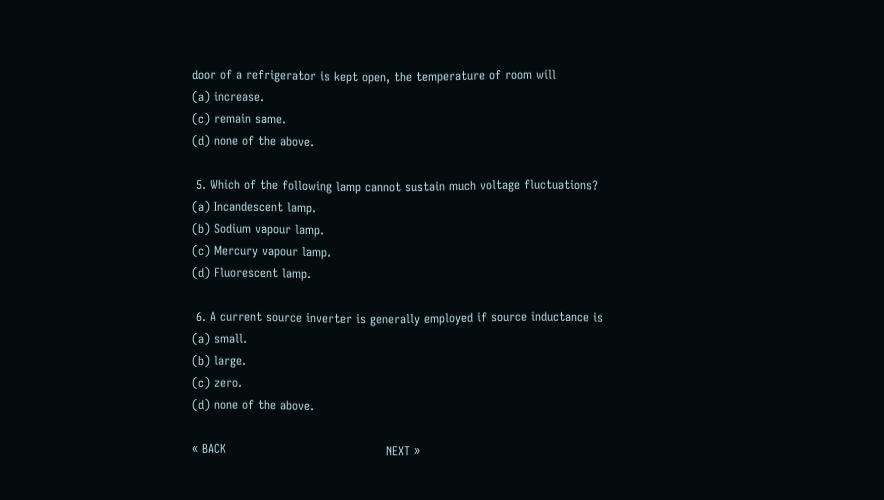door of a refrigerator is kept open, the temperature of room will
(a) increase.
(c) remain same.
(d) none of the above.

 5. Which of the following lamp cannot sustain much voltage fluctuations?
(a) Incandescent lamp.
(b) Sodium vapour lamp.
(c) Mercury vapour lamp.
(d) Fluorescent lamp.

 6. A current source inverter is generally employed if source inductance is
(a) small.
(b) large.
(c) zero.
(d) none of the above.

« BACK                                        NEXT »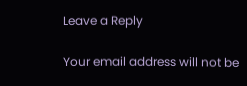Leave a Reply

Your email address will not be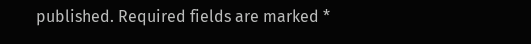published. Required fields are marked *